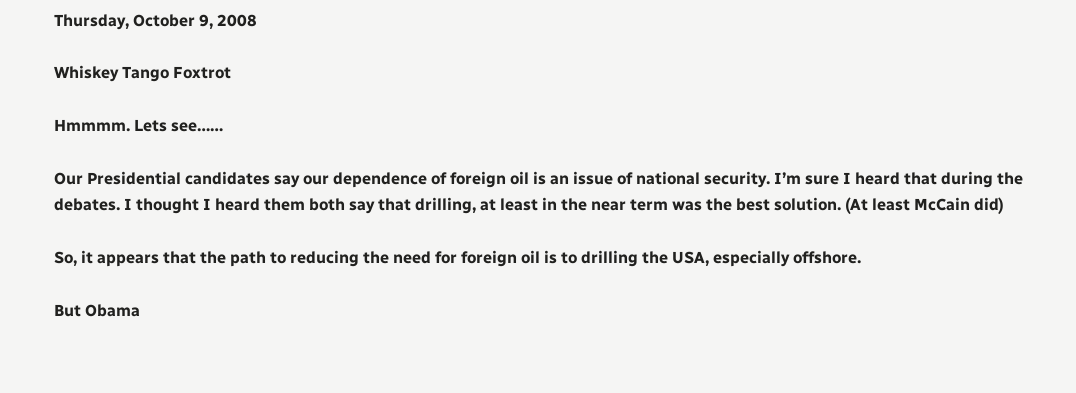Thursday, October 9, 2008

Whiskey Tango Foxtrot

Hmmmm. Lets see……

Our Presidential candidates say our dependence of foreign oil is an issue of national security. I’m sure I heard that during the debates. I thought I heard them both say that drilling, at least in the near term was the best solution. (At least McCain did)

So, it appears that the path to reducing the need for foreign oil is to drilling the USA, especially offshore.

But Obama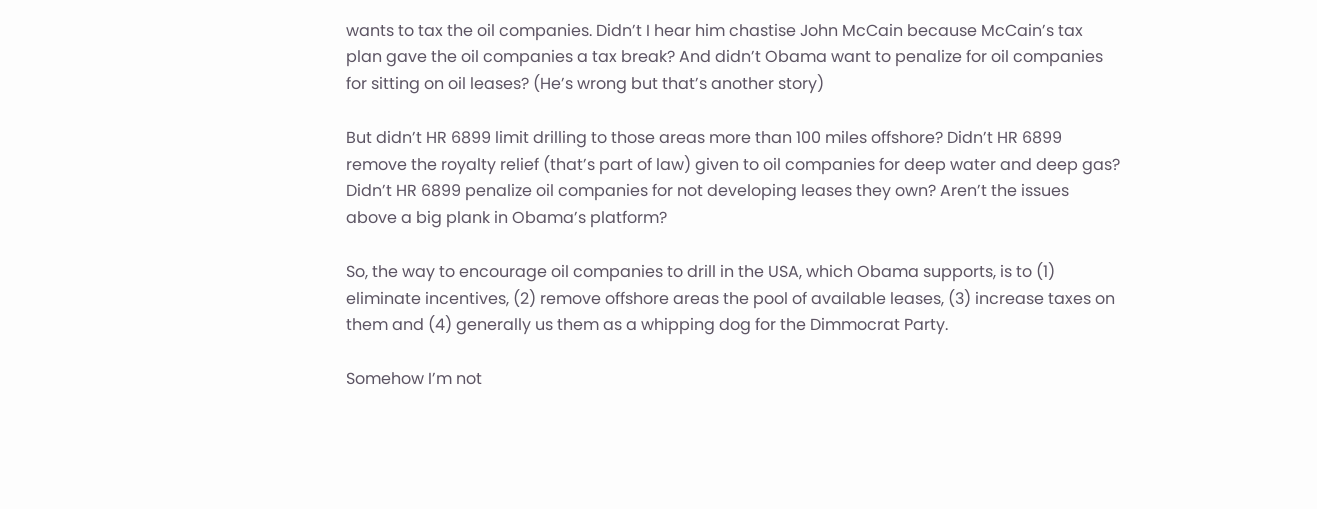wants to tax the oil companies. Didn’t I hear him chastise John McCain because McCain’s tax plan gave the oil companies a tax break? And didn’t Obama want to penalize for oil companies for sitting on oil leases? (He’s wrong but that’s another story)

But didn’t HR 6899 limit drilling to those areas more than 100 miles offshore? Didn’t HR 6899 remove the royalty relief (that’s part of law) given to oil companies for deep water and deep gas? Didn’t HR 6899 penalize oil companies for not developing leases they own? Aren’t the issues above a big plank in Obama’s platform?

So, the way to encourage oil companies to drill in the USA, which Obama supports, is to (1) eliminate incentives, (2) remove offshore areas the pool of available leases, (3) increase taxes on them and (4) generally us them as a whipping dog for the Dimmocrat Party.

Somehow I’m not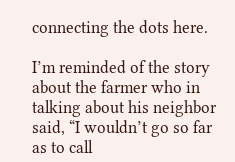connecting the dots here.

I’m reminded of the story about the farmer who in talking about his neighbor said, “I wouldn’t go so far as to call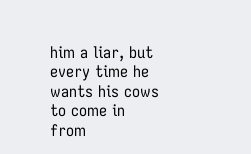him a liar, but every time he wants his cows to come in from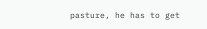pasture, he has to get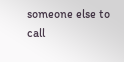someone else to call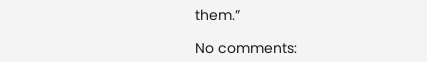them.”

No comments: